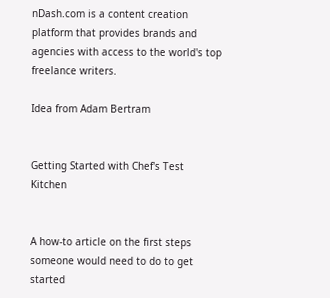nDash.com is a content creation platform that provides brands and agencies with access to the world's top freelance writers.

Idea from Adam Bertram


Getting Started with Chef's Test Kitchen


A how-to article on the first steps someone would need to do to get started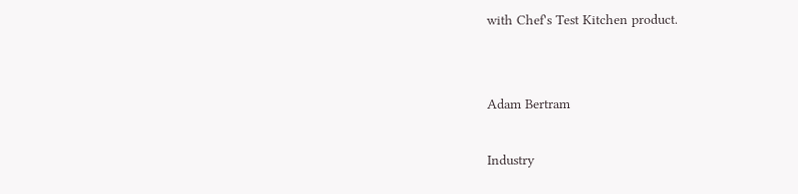with Chef's Test Kitchen product.


Adam Bertram

Industry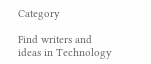Category

Find writers and ideas in Technology